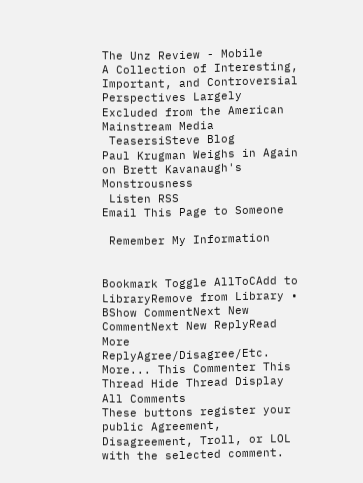The Unz Review - Mobile
A Collection of Interesting, Important, and Controversial Perspectives Largely Excluded from the American Mainstream Media
 TeasersiSteve Blog
Paul Krugman Weighs in Again on Brett Kavanaugh's Monstrousness
 Listen RSS
Email This Page to Someone

 Remember My Information


Bookmark Toggle AllToCAdd to LibraryRemove from Library • BShow CommentNext New CommentNext New ReplyRead More
ReplyAgree/Disagree/Etc. More... This Commenter This Thread Hide Thread Display All Comments
These buttons register your public Agreement, Disagreement, Troll, or LOL with the selected comment.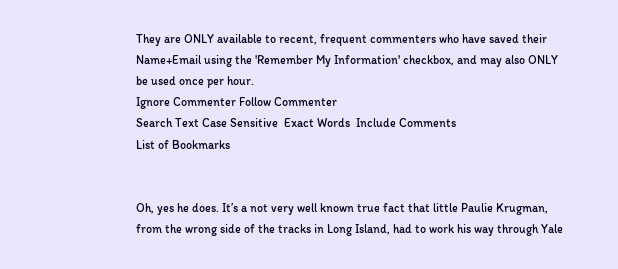They are ONLY available to recent, frequent commenters who have saved their Name+Email using the 'Remember My Information' checkbox, and may also ONLY be used once per hour.
Ignore Commenter Follow Commenter
Search Text Case Sensitive  Exact Words  Include Comments
List of Bookmarks


Oh, yes he does. It’s a not very well known true fact that little Paulie Krugman, from the wrong side of the tracks in Long Island, had to work his way through Yale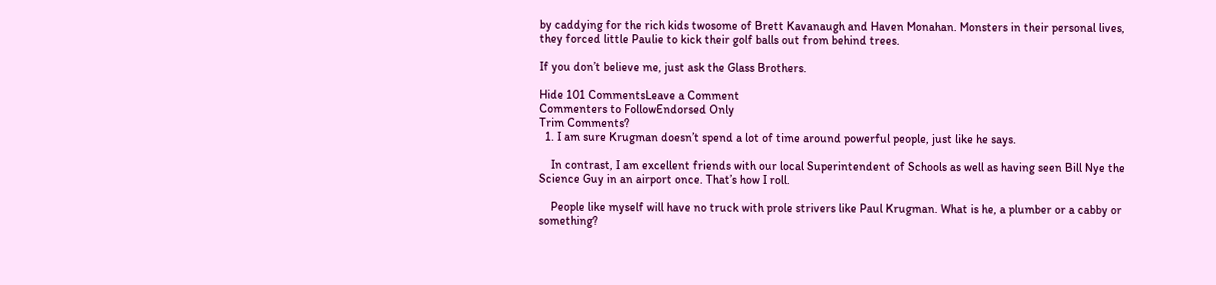by caddying for the rich kids twosome of Brett Kavanaugh and Haven Monahan. Monsters in their personal lives, they forced little Paulie to kick their golf balls out from behind trees.

If you don’t believe me, just ask the Glass Brothers.

Hide 101 CommentsLeave a Comment
Commenters to FollowEndorsed Only
Trim Comments?
  1. I am sure Krugman doesn’t spend a lot of time around powerful people, just like he says.

    In contrast, I am excellent friends with our local Superintendent of Schools as well as having seen Bill Nye the Science Guy in an airport once. That’s how I roll.

    People like myself will have no truck with prole strivers like Paul Krugman. What is he, a plumber or a cabby or something?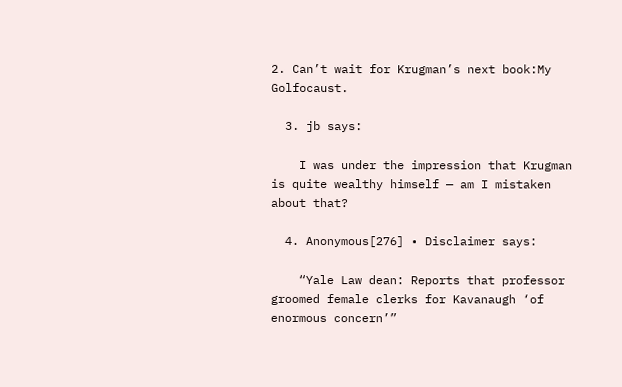2. Can’t wait for Krugman’s next book:My Golfocaust.

  3. jb says:

    I was under the impression that Krugman is quite wealthy himself — am I mistaken about that?

  4. Anonymous[276] • Disclaimer says:

    “Yale Law dean: Reports that professor groomed female clerks for Kavanaugh ‘of enormous concern’”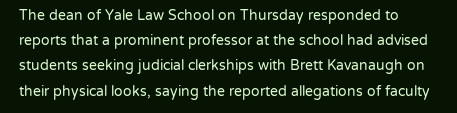The dean of Yale Law School on Thursday responded to reports that a prominent professor at the school had advised students seeking judicial clerkships with Brett Kavanaugh on their physical looks, saying the reported allegations of faculty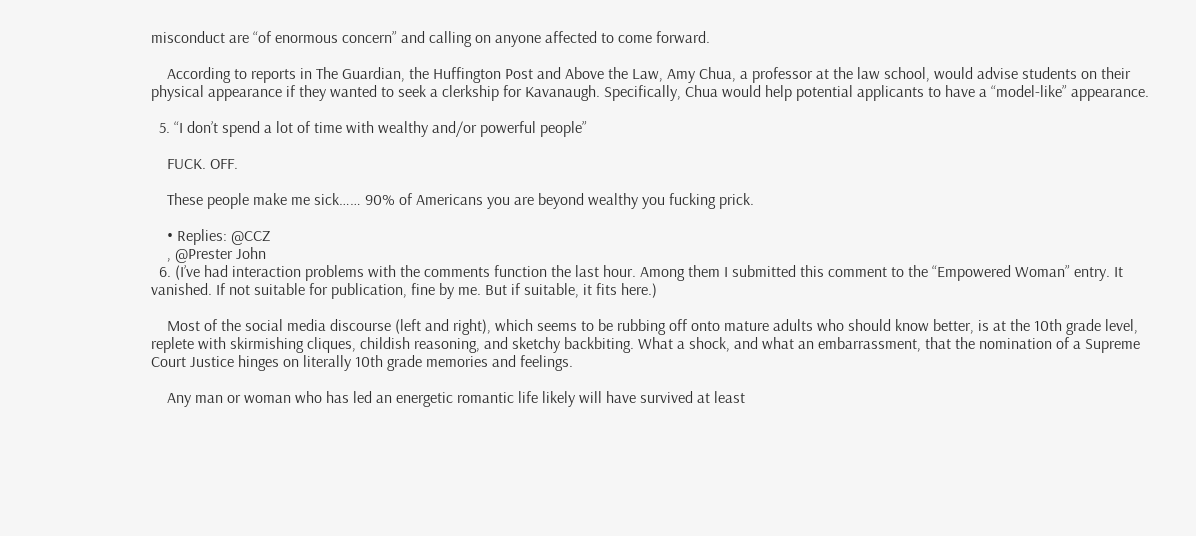misconduct are “of enormous concern” and calling on anyone affected to come forward.

    According to reports in The Guardian, the Huffington Post and Above the Law, Amy Chua, a professor at the law school, would advise students on their physical appearance if they wanted to seek a clerkship for Kavanaugh. Specifically, Chua would help potential applicants to have a “model-like” appearance.

  5. “I don’t spend a lot of time with wealthy and/or powerful people”

    FUCK. OFF.

    These people make me sick…… 90% of Americans you are beyond wealthy you fucking prick.

    • Replies: @CCZ
    , @Prester John
  6. (I’ve had interaction problems with the comments function the last hour. Among them I submitted this comment to the “Empowered Woman” entry. It vanished. If not suitable for publication, fine by me. But if suitable, it fits here.)

    Most of the social media discourse (left and right), which seems to be rubbing off onto mature adults who should know better, is at the 10th grade level, replete with skirmishing cliques, childish reasoning, and sketchy backbiting. What a shock, and what an embarrassment, that the nomination of a Supreme Court Justice hinges on literally 10th grade memories and feelings.

    Any man or woman who has led an energetic romantic life likely will have survived at least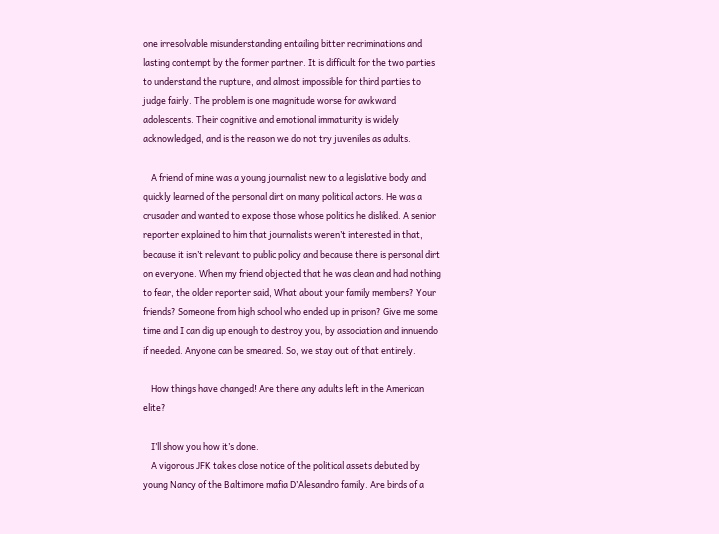one irresolvable misunderstanding entailing bitter recriminations and lasting contempt by the former partner. It is difficult for the two parties to understand the rupture, and almost impossible for third parties to judge fairly. The problem is one magnitude worse for awkward adolescents. Their cognitive and emotional immaturity is widely acknowledged, and is the reason we do not try juveniles as adults.

    A friend of mine was a young journalist new to a legislative body and quickly learned of the personal dirt on many political actors. He was a crusader and wanted to expose those whose politics he disliked. A senior reporter explained to him that journalists weren’t interested in that, because it isn’t relevant to public policy and because there is personal dirt on everyone. When my friend objected that he was clean and had nothing to fear, the older reporter said, What about your family members? Your friends? Someone from high school who ended up in prison? Give me some time and I can dig up enough to destroy you, by association and innuendo if needed. Anyone can be smeared. So, we stay out of that entirely.

    How things have changed! Are there any adults left in the American elite?

    I’ll show you how it’s done.
    A vigorous JFK takes close notice of the political assets debuted by young Nancy of the Baltimore mafia D’Alesandro family. Are birds of a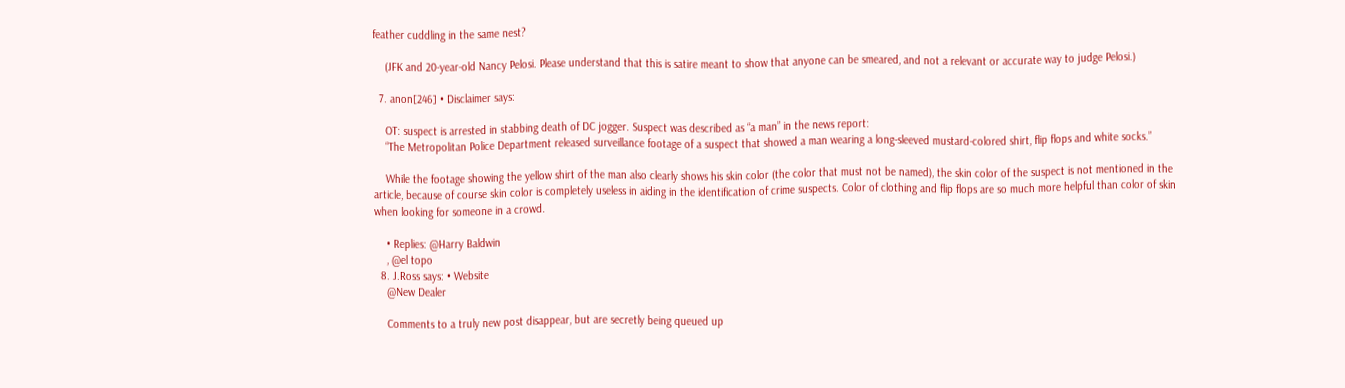feather cuddling in the same nest?

    (JFK and 20-year-old Nancy Pelosi. Please understand that this is satire meant to show that anyone can be smeared, and not a relevant or accurate way to judge Pelosi.)

  7. anon[246] • Disclaimer says:

    OT: suspect is arrested in stabbing death of DC jogger. Suspect was described as “a man” in the news report:
    “The Metropolitan Police Department released surveillance footage of a suspect that showed a man wearing a long-sleeved mustard-colored shirt, flip flops and white socks.”

    While the footage showing the yellow shirt of the man also clearly shows his skin color (the color that must not be named), the skin color of the suspect is not mentioned in the article, because of course skin color is completely useless in aiding in the identification of crime suspects. Color of clothing and flip flops are so much more helpful than color of skin when looking for someone in a crowd.

    • Replies: @Harry Baldwin
    , @el topo
  8. J.Ross says: • Website
    @New Dealer

    Comments to a truly new post disappear, but are secretly being queued up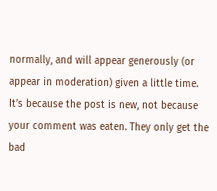normally, and will appear generously (or appear in moderation) given a little time. It’s because the post is new, not because your comment was eaten. They only get the bad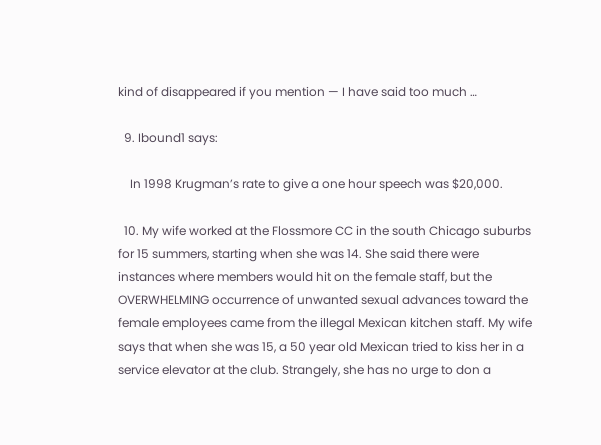kind of disappeared if you mention — I have said too much …

  9. Ibound1 says:

    In 1998 Krugman’s rate to give a one hour speech was $20,000.

  10. My wife worked at the Flossmore CC in the south Chicago suburbs for 15 summers, starting when she was 14. She said there were instances where members would hit on the female staff, but the OVERWHELMING occurrence of unwanted sexual advances toward the female employees came from the illegal Mexican kitchen staff. My wife says that when she was 15, a 50 year old Mexican tried to kiss her in a service elevator at the club. Strangely, she has no urge to don a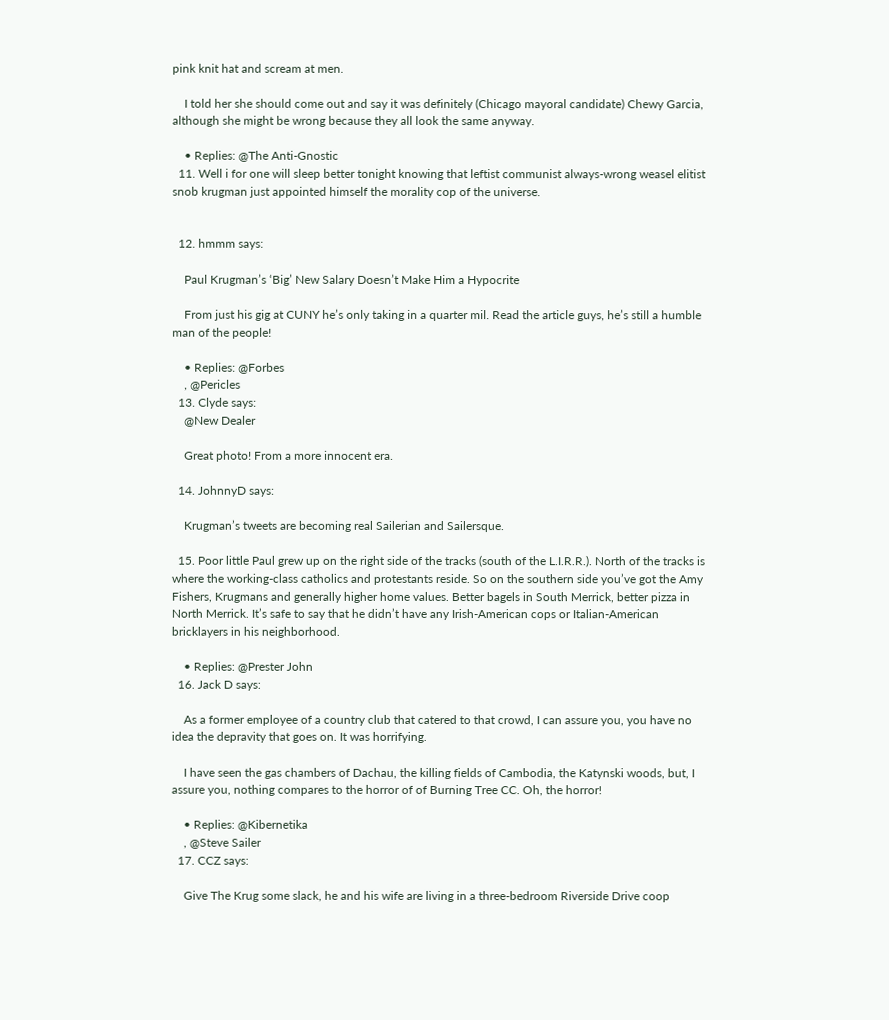pink knit hat and scream at men.

    I told her she should come out and say it was definitely (Chicago mayoral candidate) Chewy Garcia, although she might be wrong because they all look the same anyway.

    • Replies: @The Anti-Gnostic
  11. Well i for one will sleep better tonight knowing that leftist communist always-wrong weasel elitist snob krugman just appointed himself the morality cop of the universe.


  12. hmmm says:

    Paul Krugman’s ‘Big’ New Salary Doesn’t Make Him a Hypocrite

    From just his gig at CUNY he’s only taking in a quarter mil. Read the article guys, he’s still a humble man of the people!

    • Replies: @Forbes
    , @Pericles
  13. Clyde says:
    @New Dealer

    Great photo! From a more innocent era.

  14. JohnnyD says:

    Krugman’s tweets are becoming real Sailerian and Sailersque.

  15. Poor little Paul grew up on the right side of the tracks (south of the L.I.R.R.). North of the tracks is where the working-class catholics and protestants reside. So on the southern side you’ve got the Amy Fishers, Krugmans and generally higher home values. Better bagels in South Merrick, better pizza in North Merrick. It’s safe to say that he didn’t have any Irish-American cops or Italian-American bricklayers in his neighborhood.

    • Replies: @Prester John
  16. Jack D says:

    As a former employee of a country club that catered to that crowd, I can assure you, you have no idea the depravity that goes on. It was horrifying.

    I have seen the gas chambers of Dachau, the killing fields of Cambodia, the Katynski woods, but, I assure you, nothing compares to the horror of of Burning Tree CC. Oh, the horror!

    • Replies: @Kibernetika
    , @Steve Sailer
  17. CCZ says:

    Give The Krug some slack, he and his wife are living in a three-bedroom Riverside Drive coop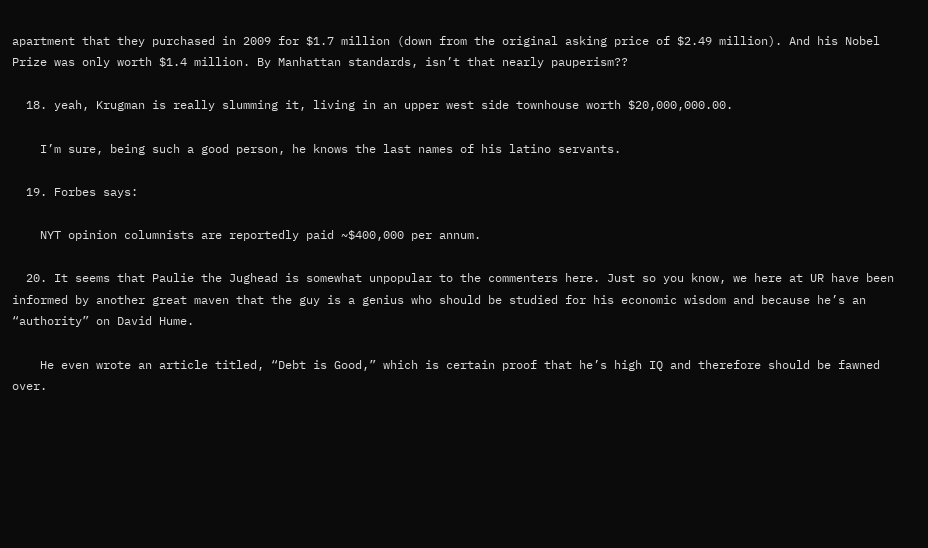apartment that they purchased in 2009 for $1.7 million (down from the original asking price of $2.49 million). And his Nobel Prize was only worth $1.4 million. By Manhattan standards, isn’t that nearly pauperism??

  18. yeah, Krugman is really slumming it, living in an upper west side townhouse worth $20,000,000.00.

    I’m sure, being such a good person, he knows the last names of his latino servants.

  19. Forbes says:

    NYT opinion columnists are reportedly paid ~$400,000 per annum.

  20. It seems that Paulie the Jughead is somewhat unpopular to the commenters here. Just so you know, we here at UR have been informed by another great maven that the guy is a genius who should be studied for his economic wisdom and because he’s an “authority” on David Hume.

    He even wrote an article titled, “Debt is Good,” which is certain proof that he’s high IQ and therefore should be fawned over.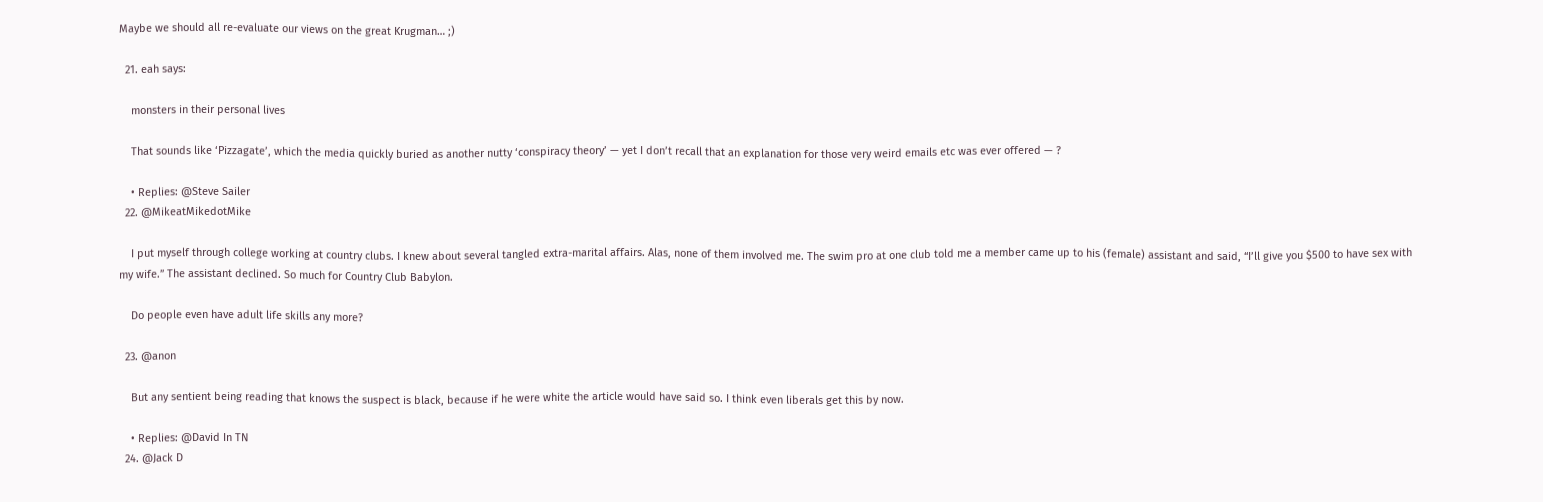Maybe we should all re-evaluate our views on the great Krugman… ;)

  21. eah says:

    monsters in their personal lives

    That sounds like ‘Pizzagate’, which the media quickly buried as another nutty ‘conspiracy theory’ — yet I don’t recall that an explanation for those very weird emails etc was ever offered — ?

    • Replies: @Steve Sailer
  22. @MikeatMikedotMike

    I put myself through college working at country clubs. I knew about several tangled extra-marital affairs. Alas, none of them involved me. The swim pro at one club told me a member came up to his (female) assistant and said, “I’ll give you $500 to have sex with my wife.” The assistant declined. So much for Country Club Babylon.

    Do people even have adult life skills any more?

  23. @anon

    But any sentient being reading that knows the suspect is black, because if he were white the article would have said so. I think even liberals get this by now.

    • Replies: @David In TN
  24. @Jack D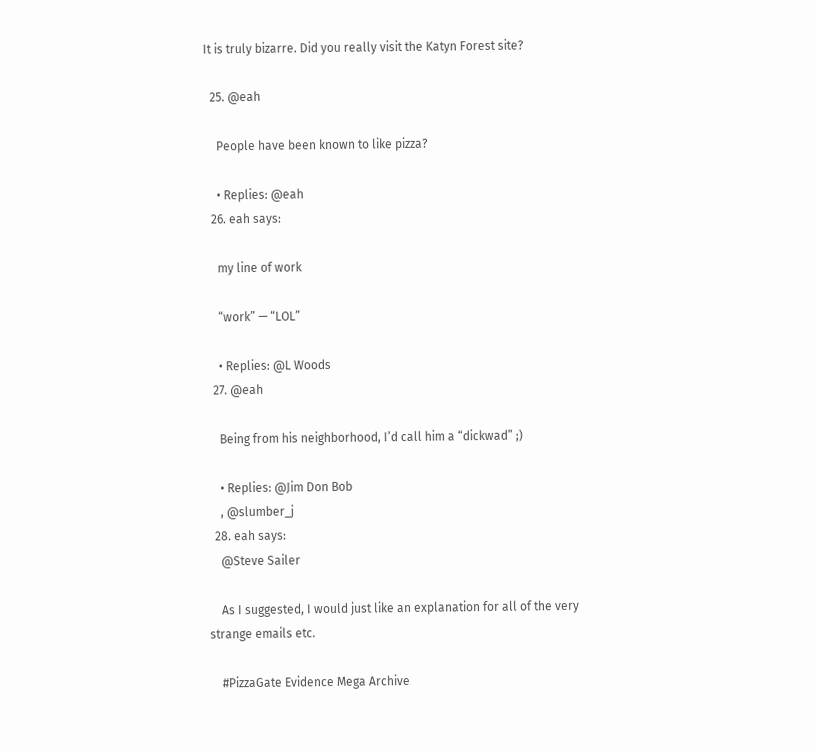It is truly bizarre. Did you really visit the Katyn Forest site?

  25. @eah

    People have been known to like pizza?

    • Replies: @eah
  26. eah says:

    my line of work

    “work” — “LOL”

    • Replies: @L Woods
  27. @eah

    Being from his neighborhood, I’d call him a “dickwad” ;)

    • Replies: @Jim Don Bob
    , @slumber_j
  28. eah says:
    @Steve Sailer

    As I suggested, I would just like an explanation for all of the very strange emails etc.

    #PizzaGate Evidence Mega Archive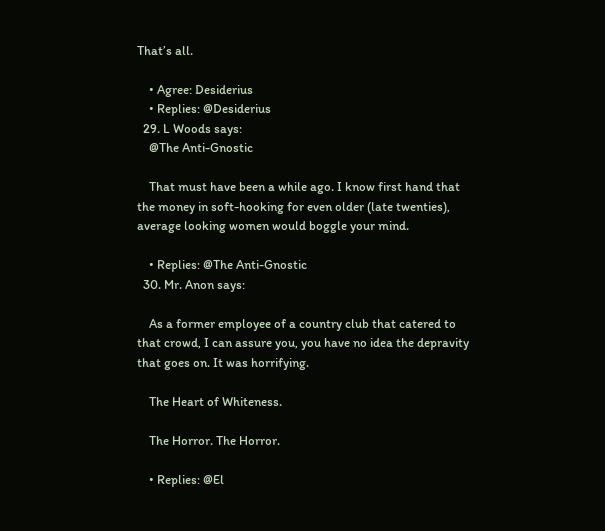That’s all.

    • Agree: Desiderius
    • Replies: @Desiderius
  29. L Woods says:
    @The Anti-Gnostic

    That must have been a while ago. I know first hand that the money in soft-hooking for even older (late twenties), average looking women would boggle your mind.

    • Replies: @The Anti-Gnostic
  30. Mr. Anon says:

    As a former employee of a country club that catered to that crowd, I can assure you, you have no idea the depravity that goes on. It was horrifying.

    The Heart of Whiteness.

    The Horror. The Horror.

    • Replies: @El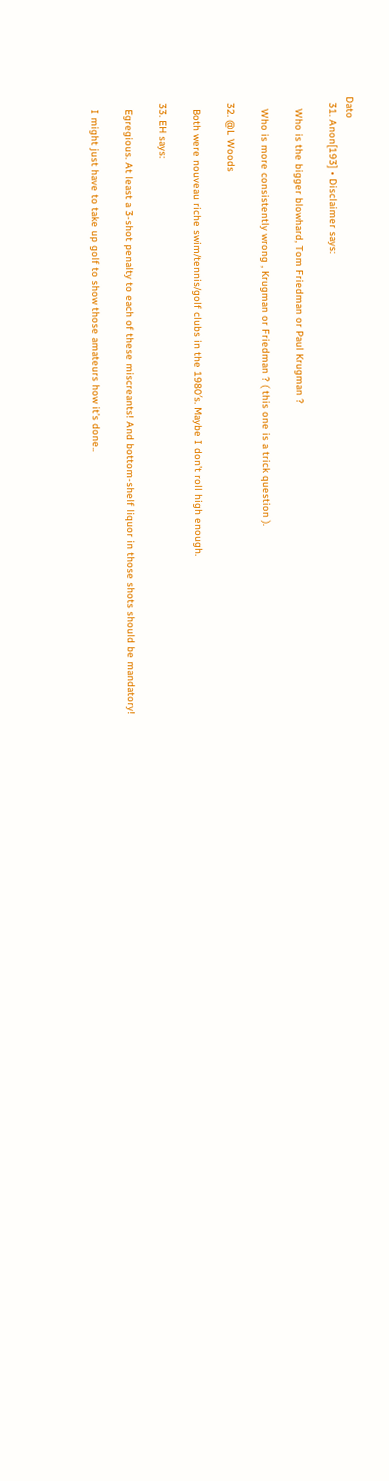Dato
  31. Anon[193] • Disclaimer says:

    Who is the bigger blowhard, Tom Friedman or Paul Krugman ?

    Who is more consistently wrong , Krugman or Friedman ? ( this one is a trick question ).

  32. @L Woods

    Both were nouveau riche swim/tennis/golf clubs in the 1980′s. Maybe I don’t roll high enough.

  33. EH says:

    Egregious. At least a 3-shot penalty to each of these miscreants! And bottom-shelf liquor in those shots should be mandatory!

    I might just have to take up golf to show those amateurs how it’s done..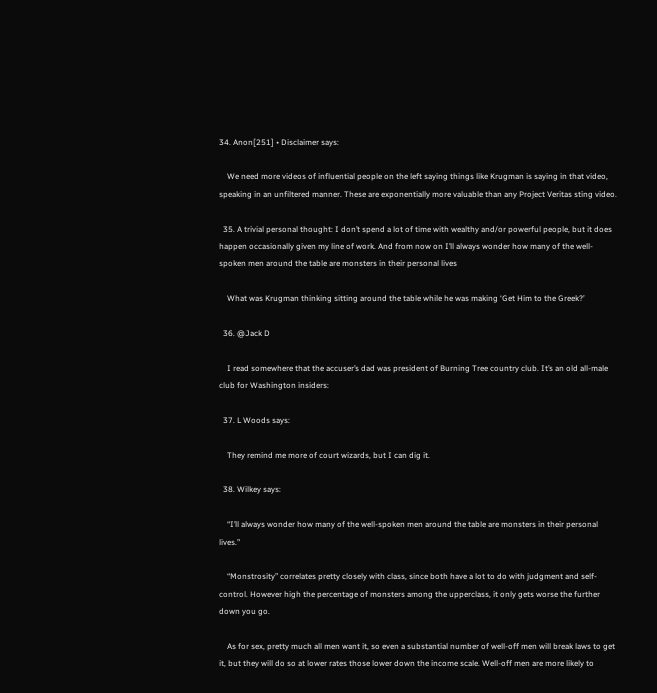34. Anon[251] • Disclaimer says:

    We need more videos of influential people on the left saying things like Krugman is saying in that video, speaking in an unfiltered manner. These are exponentially more valuable than any Project Veritas sting video.

  35. A trivial personal thought: I don’t spend a lot of time with wealthy and/or powerful people, but it does happen occasionally given my line of work. And from now on I’ll always wonder how many of the well-spoken men around the table are monsters in their personal lives

    What was Krugman thinking sitting around the table while he was making ‘Get Him to the Greek?’

  36. @Jack D

    I read somewhere that the accuser’s dad was president of Burning Tree country club. It’s an old all-male club for Washington insiders:

  37. L Woods says:

    They remind me more of court wizards, but I can dig it.

  38. Wilkey says:

    “I’ll always wonder how many of the well-spoken men around the table are monsters in their personal lives.”

    “Monstrosity” correlates pretty closely with class, since both have a lot to do with judgment and self-control. However high the percentage of monsters among the upperclass, it only gets worse the further down you go.

    As for sex, pretty much all men want it, so even a substantial number of well-off men will break laws to get it, but they will do so at lower rates those lower down the income scale. Well-off men are more likely to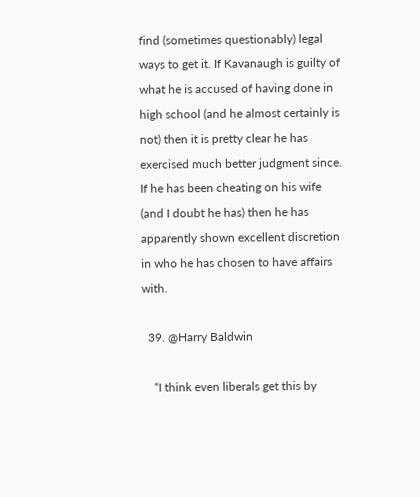find (sometimes questionably) legal ways to get it. If Kavanaugh is guilty of what he is accused of having done in high school (and he almost certainly is not) then it is pretty clear he has exercised much better judgment since. If he has been cheating on his wife (and I doubt he has) then he has apparently shown excellent discretion in who he has chosen to have affairs with.

  39. @Harry Baldwin

    “I think even liberals get this by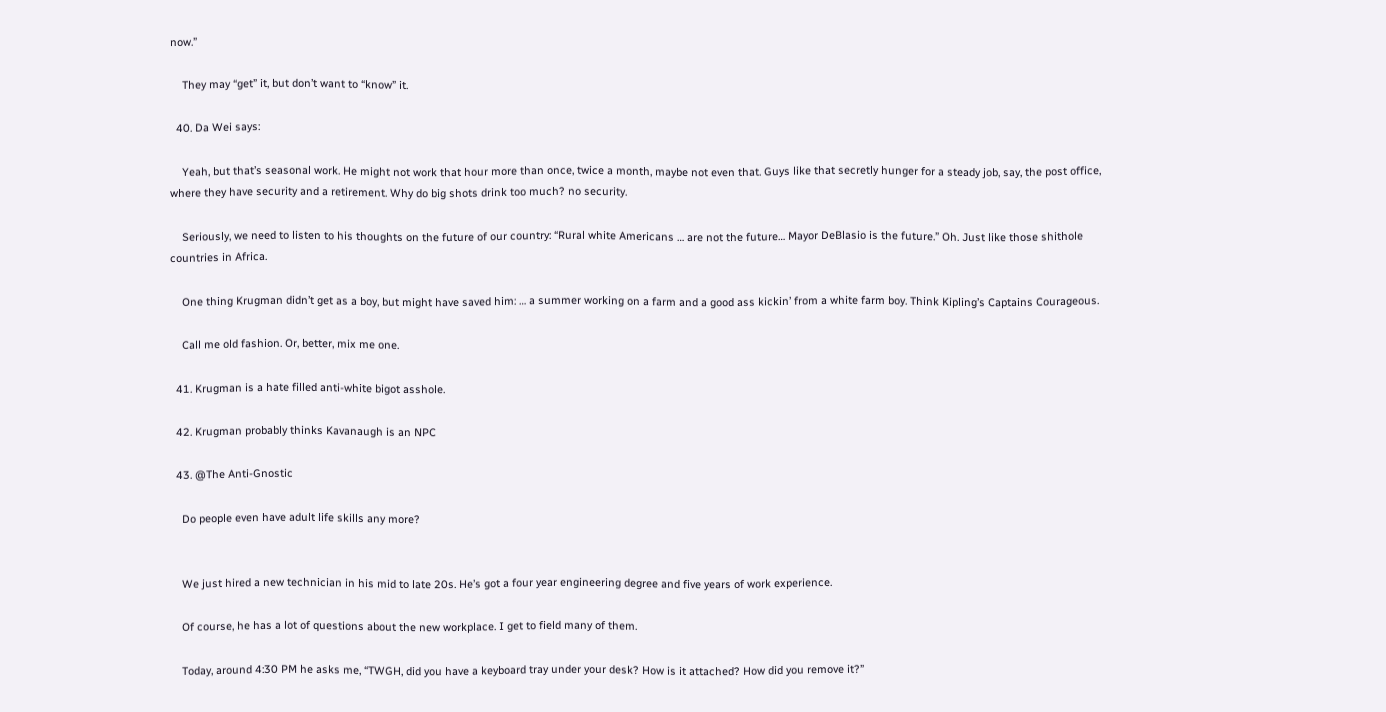now.”

    They may “get” it, but don’t want to “know” it.

  40. Da Wei says:

    Yeah, but that’s seasonal work. He might not work that hour more than once, twice a month, maybe not even that. Guys like that secretly hunger for a steady job, say, the post office, where they have security and a retirement. Why do big shots drink too much? no security.

    Seriously, we need to listen to his thoughts on the future of our country: “Rural white Americans … are not the future… Mayor DeBlasio is the future.” Oh. Just like those shithole countries in Africa.

    One thing Krugman didn’t get as a boy, but might have saved him: … a summer working on a farm and a good ass kickin’ from a white farm boy. Think Kipling’s Captains Courageous.

    Call me old fashion. Or, better, mix me one.

  41. Krugman is a hate filled anti-white bigot asshole.

  42. Krugman probably thinks Kavanaugh is an NPC

  43. @The Anti-Gnostic

    Do people even have adult life skills any more?


    We just hired a new technician in his mid to late 20s. He’s got a four year engineering degree and five years of work experience.

    Of course, he has a lot of questions about the new workplace. I get to field many of them.

    Today, around 4:30 PM he asks me, “TWGH, did you have a keyboard tray under your desk? How is it attached? How did you remove it?”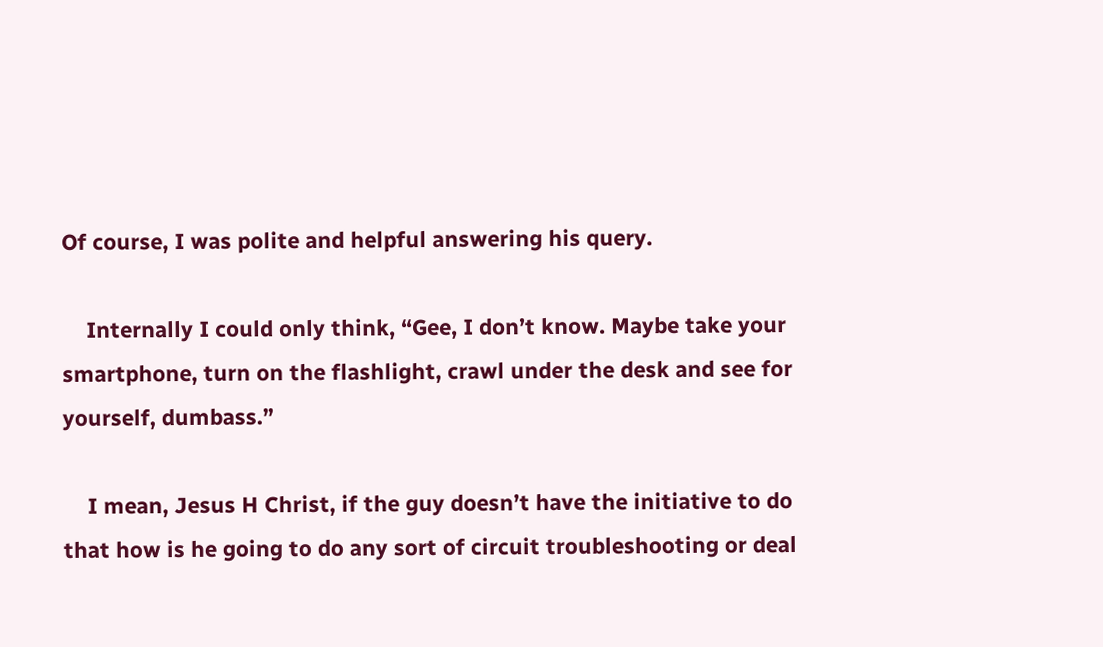Of course, I was polite and helpful answering his query.

    Internally I could only think, “Gee, I don’t know. Maybe take your smartphone, turn on the flashlight, crawl under the desk and see for yourself, dumbass.”

    I mean, Jesus H Christ, if the guy doesn’t have the initiative to do that how is he going to do any sort of circuit troubleshooting or deal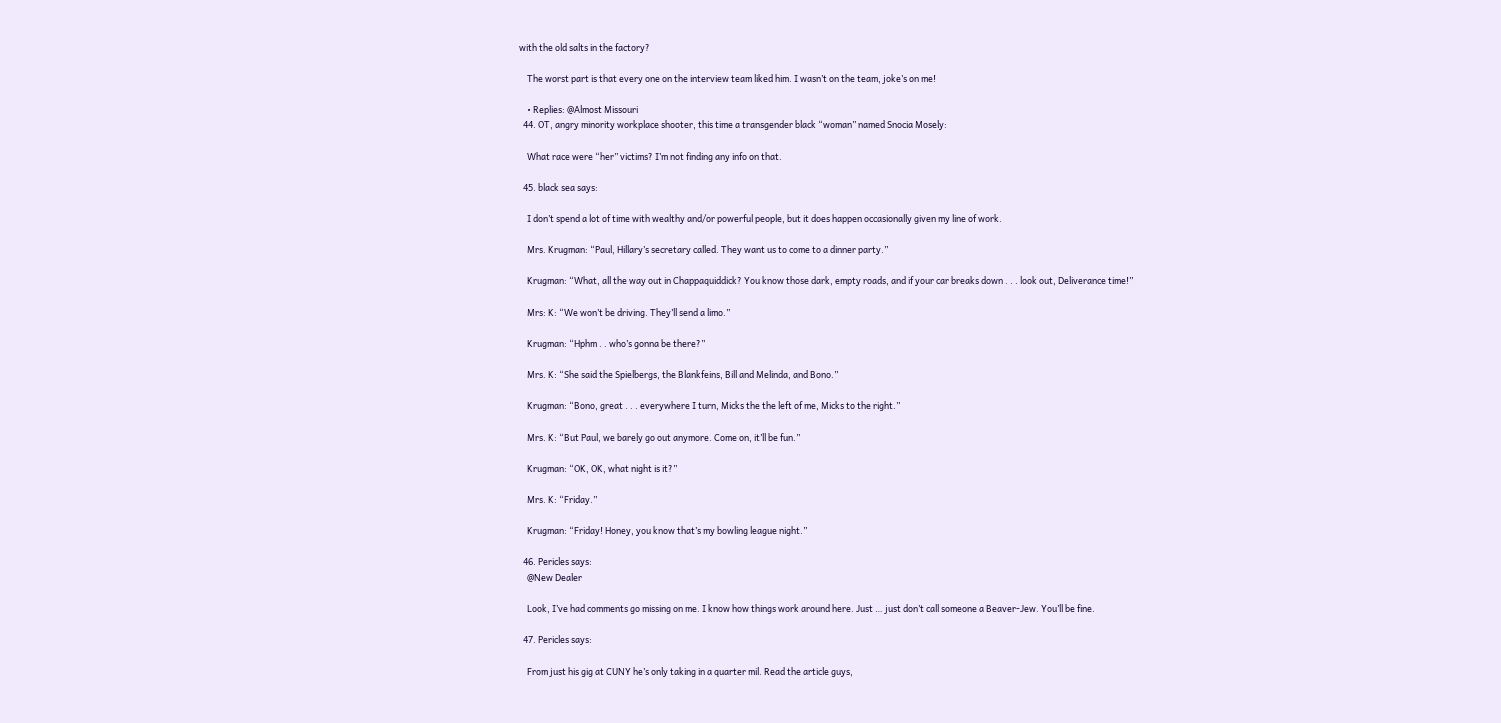with the old salts in the factory?

    The worst part is that every one on the interview team liked him. I wasn’t on the team, joke’s on me!

    • Replies: @Almost Missouri
  44. OT, angry minority workplace shooter, this time a transgender black “woman” named Snocia Mosely:

    What race were “her” victims? I’m not finding any info on that.

  45. black sea says:

    I don’t spend a lot of time with wealthy and/or powerful people, but it does happen occasionally given my line of work.

    Mrs. Krugman: “Paul, Hillary’s secretary called. They want us to come to a dinner party.”

    Krugman: “What, all the way out in Chappaquiddick? You know those dark, empty roads, and if your car breaks down . . . look out, Deliverance time!”

    Mrs: K: “We won’t be driving. They’ll send a limo.”

    Krugman: “Hphm . . who’s gonna be there?”

    Mrs. K: “She said the Spielbergs, the Blankfeins, Bill and Melinda, and Bono.”

    Krugman: “Bono, great . . . everywhere I turn, Micks the the left of me, Micks to the right.”

    Mrs. K: “But Paul, we barely go out anymore. Come on, it’ll be fun.”

    Krugman: “OK, OK, what night is it?”

    Mrs. K: “Friday.”

    Krugman: “Friday! Honey, you know that’s my bowling league night.”

  46. Pericles says:
    @New Dealer

    Look, I’ve had comments go missing on me. I know how things work around here. Just … just don’t call someone a Beaver-Jew. You’ll be fine.

  47. Pericles says:

    From just his gig at CUNY he’s only taking in a quarter mil. Read the article guys,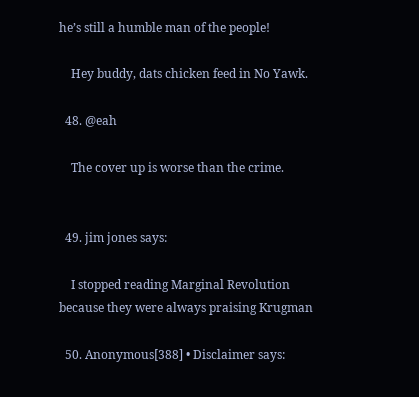he’s still a humble man of the people!

    Hey buddy, dats chicken feed in No Yawk.

  48. @eah

    The cover up is worse than the crime.


  49. jim jones says:

    I stopped reading Marginal Revolution because they were always praising Krugman

  50. Anonymous[388] • Disclaimer says: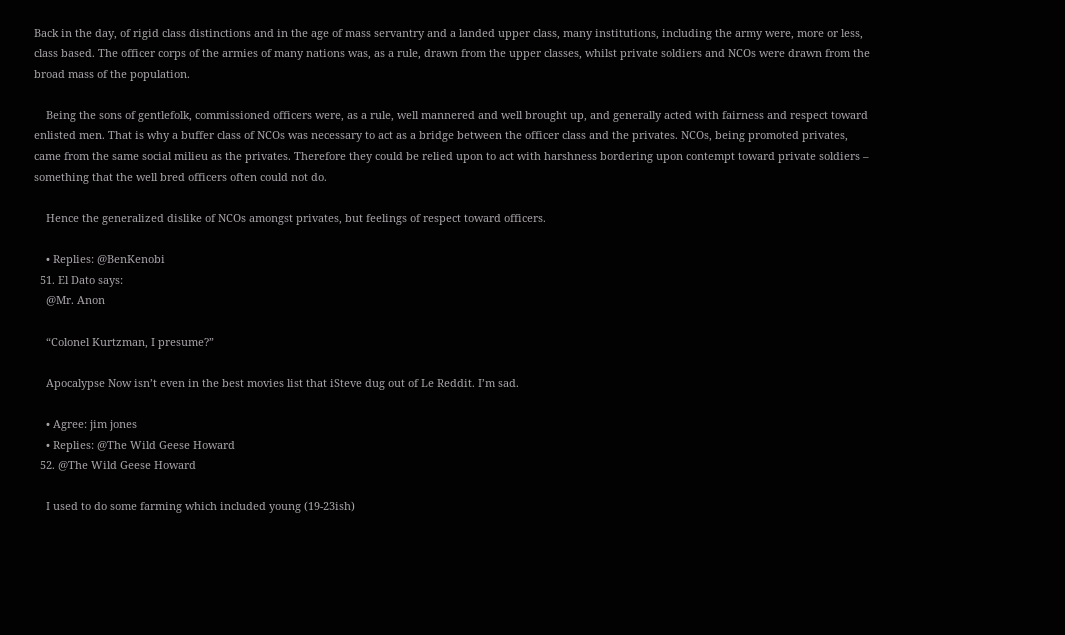Back in the day, of rigid class distinctions and in the age of mass servantry and a landed upper class, many institutions, including the army were, more or less, class based. The officer corps of the armies of many nations was, as a rule, drawn from the upper classes, whilst private soldiers and NCOs were drawn from the broad mass of the population.

    Being the sons of gentlefolk, commissioned officers were, as a rule, well mannered and well brought up, and generally acted with fairness and respect toward enlisted men. That is why a buffer class of NCOs was necessary to act as a bridge between the officer class and the privates. NCOs, being promoted privates, came from the same social milieu as the privates. Therefore they could be relied upon to act with harshness bordering upon contempt toward private soldiers – something that the well bred officers often could not do.

    Hence the generalized dislike of NCOs amongst privates, but feelings of respect toward officers.

    • Replies: @BenKenobi
  51. El Dato says:
    @Mr. Anon

    “Colonel Kurtzman, I presume?”

    Apocalypse Now isn’t even in the best movies list that iSteve dug out of Le Reddit. I’m sad.

    • Agree: jim jones
    • Replies: @The Wild Geese Howard
  52. @The Wild Geese Howard

    I used to do some farming which included young (19-23ish)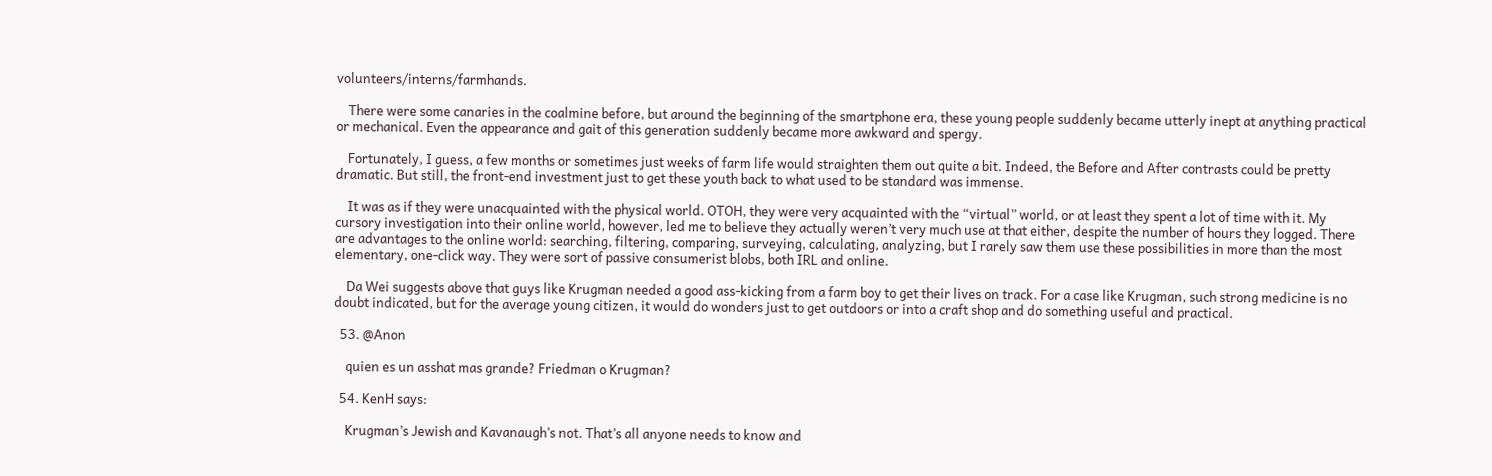volunteers/interns/farmhands.

    There were some canaries in the coalmine before, but around the beginning of the smartphone era, these young people suddenly became utterly inept at anything practical or mechanical. Even the appearance and gait of this generation suddenly became more awkward and spergy.

    Fortunately, I guess, a few months or sometimes just weeks of farm life would straighten them out quite a bit. Indeed, the Before and After contrasts could be pretty dramatic. But still, the front-end investment just to get these youth back to what used to be standard was immense.

    It was as if they were unacquainted with the physical world. OTOH, they were very acquainted with the “virtual” world, or at least they spent a lot of time with it. My cursory investigation into their online world, however, led me to believe they actually weren’t very much use at that either, despite the number of hours they logged. There are advantages to the online world: searching, filtering, comparing, surveying, calculating, analyzing, but I rarely saw them use these possibilities in more than the most elementary, one-click way. They were sort of passive consumerist blobs, both IRL and online.

    Da Wei suggests above that guys like Krugman needed a good ass-kicking from a farm boy to get their lives on track. For a case like Krugman, such strong medicine is no doubt indicated, but for the average young citizen, it would do wonders just to get outdoors or into a craft shop and do something useful and practical.

  53. @Anon

    quien es un asshat mas grande? Friedman o Krugman?

  54. KenH says:

    Krugman’s Jewish and Kavanaugh’s not. That’s all anyone needs to know and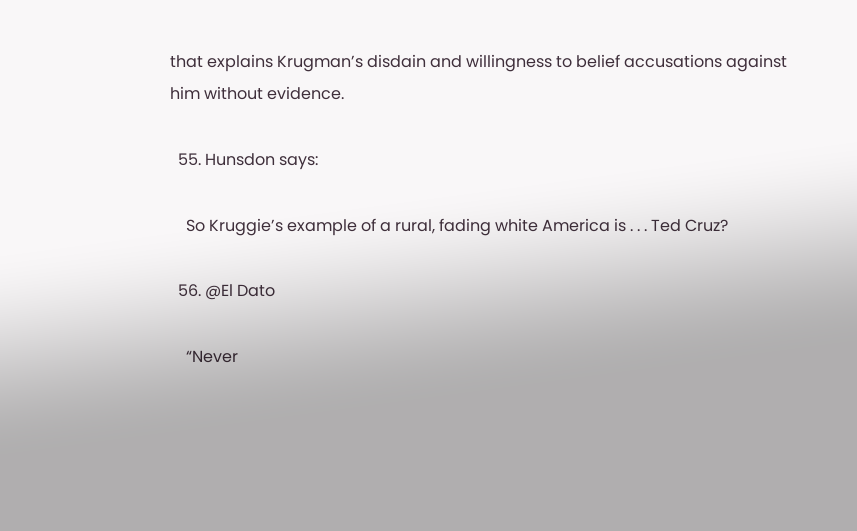that explains Krugman’s disdain and willingness to belief accusations against him without evidence.

  55. Hunsdon says:

    So Kruggie’s example of a rural, fading white America is . . . Ted Cruz?

  56. @El Dato

    “Never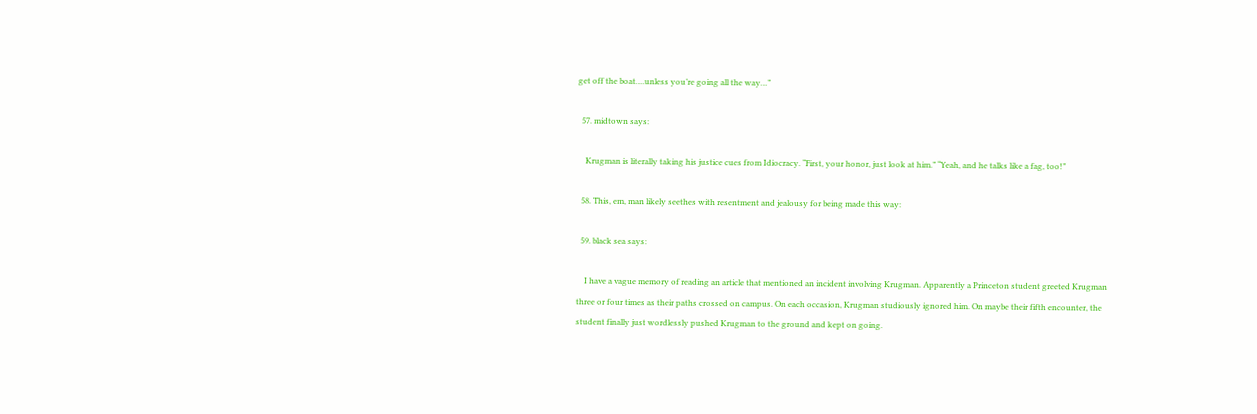get off the boat….unless you’re going all the way…”

  57. midtown says:

    Krugman is literally taking his justice cues from Idiocracy. “First, your honor, just look at him.” “Yeah, and he talks like a fag, too!”

  58. This, em, man likely seethes with resentment and jealousy for being made this way:

  59. black sea says:

    I have a vague memory of reading an article that mentioned an incident involving Krugman. Apparently a Princeton student greeted Krugman three or four times as their paths crossed on campus. On each occasion, Krugman studiously ignored him. On maybe their fifth encounter, the student finally just wordlessly pushed Krugman to the ground and kept on going.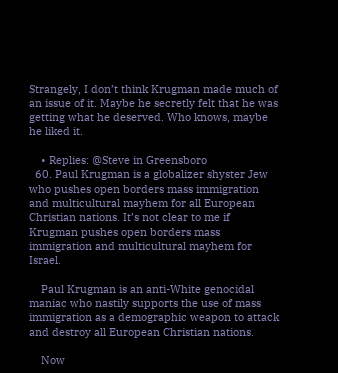Strangely, I don’t think Krugman made much of an issue of it. Maybe he secretly felt that he was getting what he deserved. Who knows, maybe he liked it.

    • Replies: @Steve in Greensboro
  60. Paul Krugman is a globalizer shyster Jew who pushes open borders mass immigration and multicultural mayhem for all European Christian nations. It’s not clear to me if Krugman pushes open borders mass immigration and multicultural mayhem for Israel.

    Paul Krugman is an anti-White genocidal maniac who nastily supports the use of mass immigration as a demographic weapon to attack and destroy all European Christian nations.

    Now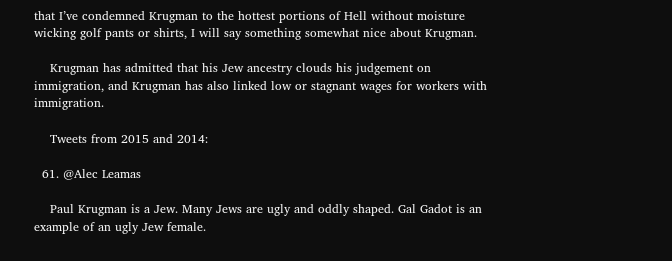that I’ve condemned Krugman to the hottest portions of Hell without moisture wicking golf pants or shirts, I will say something somewhat nice about Krugman.

    Krugman has admitted that his Jew ancestry clouds his judgement on immigration, and Krugman has also linked low or stagnant wages for workers with immigration.

    Tweets from 2015 and 2014:

  61. @Alec Leamas

    Paul Krugman is a Jew. Many Jews are ugly and oddly shaped. Gal Gadot is an example of an ugly Jew female.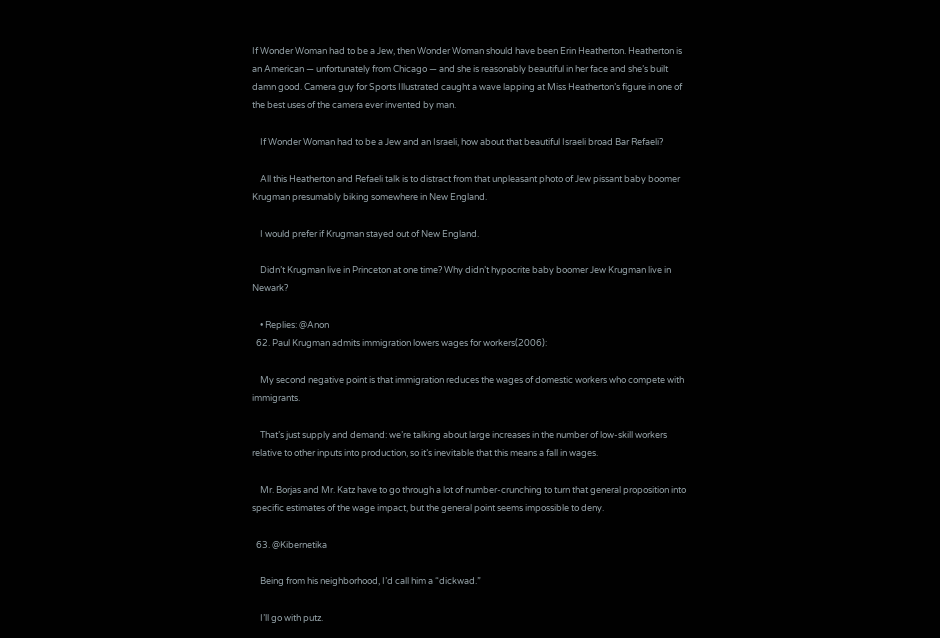If Wonder Woman had to be a Jew, then Wonder Woman should have been Erin Heatherton. Heatherton is an American — unfortunately from Chicago — and she is reasonably beautiful in her face and she’s built damn good. Camera guy for Sports Illustrated caught a wave lapping at Miss Heatherton’s figure in one of the best uses of the camera ever invented by man.

    If Wonder Woman had to be a Jew and an Israeli, how about that beautiful Israeli broad Bar Refaeli?

    All this Heatherton and Refaeli talk is to distract from that unpleasant photo of Jew pissant baby boomer Krugman presumably biking somewhere in New England.

    I would prefer if Krugman stayed out of New England.

    Didn’t Krugman live in Princeton at one time? Why didn’t hypocrite baby boomer Jew Krugman live in Newark?

    • Replies: @Anon
  62. Paul Krugman admits immigration lowers wages for workers(2006):

    My second negative point is that immigration reduces the wages of domestic workers who compete with immigrants.

    That’s just supply and demand: we’re talking about large increases in the number of low-skill workers relative to other inputs into production, so it’s inevitable that this means a fall in wages.

    Mr. Borjas and Mr. Katz have to go through a lot of number-crunching to turn that general proposition into specific estimates of the wage impact, but the general point seems impossible to deny.

  63. @Kibernetika

    Being from his neighborhood, I’d call him a “dickwad.”

    I’ll go with putz.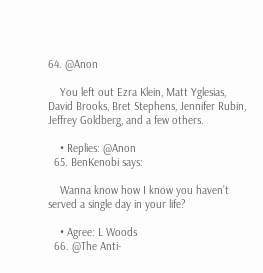64. @Anon

    You left out Ezra Klein, Matt Yglesias, David Brooks, Bret Stephens, Jennifer Rubin, Jeffrey Goldberg, and a few others.

    • Replies: @Anon
  65. BenKenobi says:

    Wanna know how I know you haven’t served a single day in your life?

    • Agree: L Woods
  66. @The Anti-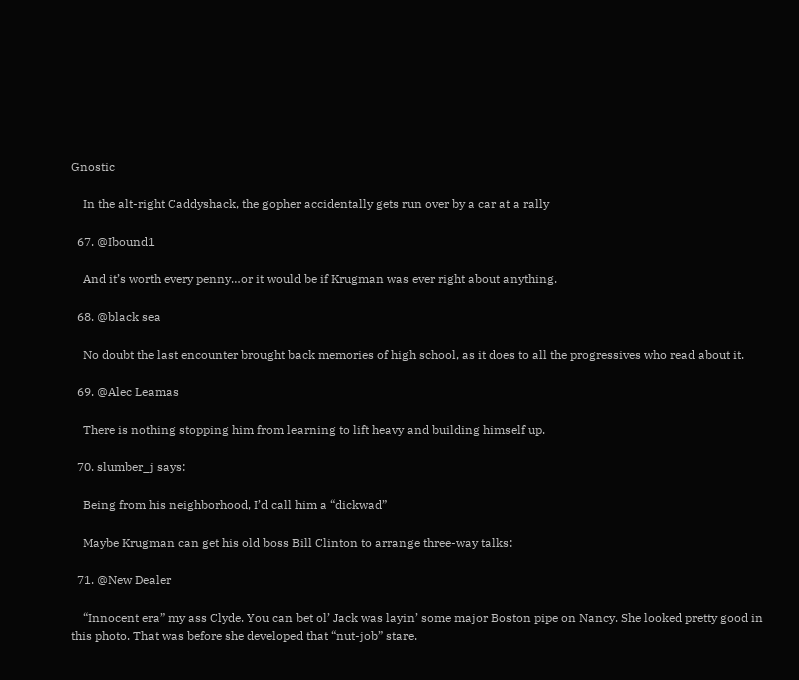Gnostic

    In the alt-right Caddyshack, the gopher accidentally gets run over by a car at a rally

  67. @Ibound1

    And it’s worth every penny…or it would be if Krugman was ever right about anything.

  68. @black sea

    No doubt the last encounter brought back memories of high school, as it does to all the progressives who read about it.

  69. @Alec Leamas

    There is nothing stopping him from learning to lift heavy and building himself up.

  70. slumber_j says:

    Being from his neighborhood, I’d call him a “dickwad”

    Maybe Krugman can get his old boss Bill Clinton to arrange three-way talks:

  71. @New Dealer

    “Innocent era” my ass Clyde. You can bet ol’ Jack was layin’ some major Boston pipe on Nancy. She looked pretty good in this photo. That was before she developed that “nut-job” stare.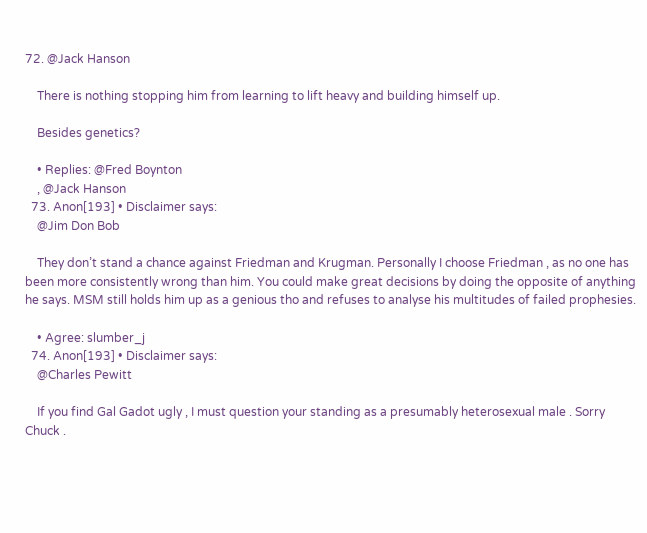72. @Jack Hanson

    There is nothing stopping him from learning to lift heavy and building himself up.

    Besides genetics?

    • Replies: @Fred Boynton
    , @Jack Hanson
  73. Anon[193] • Disclaimer says:
    @Jim Don Bob

    They don’t stand a chance against Friedman and Krugman. Personally I choose Friedman , as no one has been more consistently wrong than him. You could make great decisions by doing the opposite of anything he says. MSM still holds him up as a genious tho and refuses to analyse his multitudes of failed prophesies.

    • Agree: slumber_j
  74. Anon[193] • Disclaimer says:
    @Charles Pewitt

    If you find Gal Gadot ugly , I must question your standing as a presumably heterosexual male . Sorry Chuck .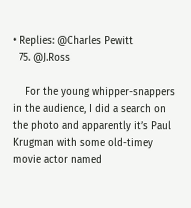• Replies: @Charles Pewitt
  75. @J.Ross

    For the young whipper-snappers in the audience, I did a search on the photo and apparently it’s Paul Krugman with some old-timey movie actor named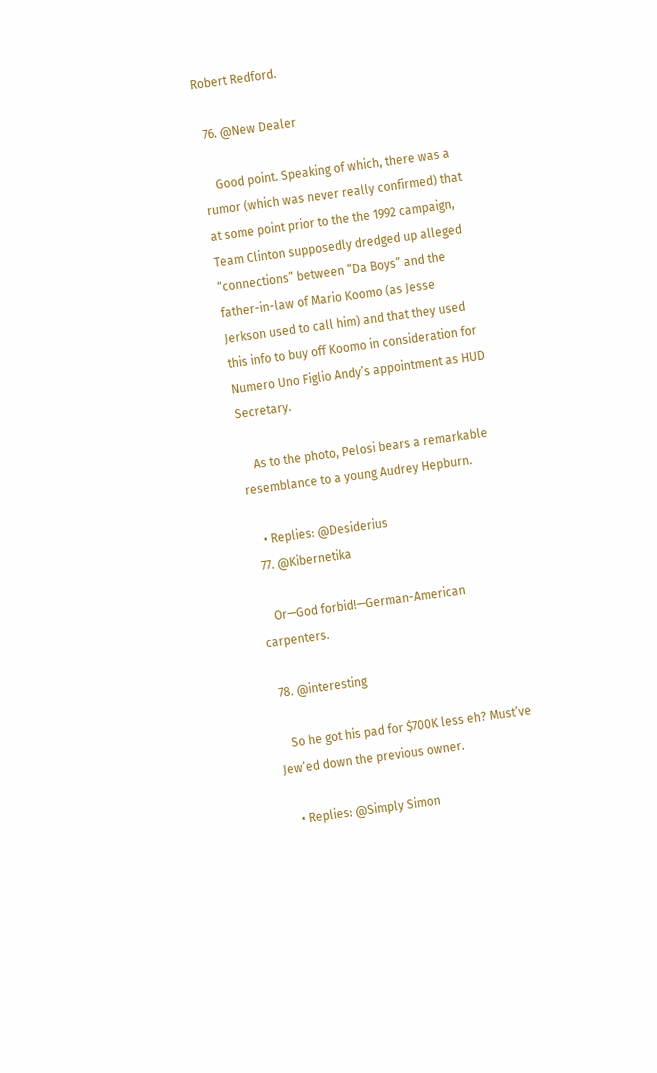Robert Redford.

  76. @New Dealer

    Good point. Speaking of which, there was a rumor (which was never really confirmed) that at some point prior to the the 1992 campaign, Team Clinton supposedly dredged up alleged “connections” between “Da Boys” and the father-in-law of Mario Koomo (as Jesse Jerkson used to call him) and that they used this info to buy off Koomo in consideration for Numero Uno Figlio Andy’s appointment as HUD Secretary.

    As to the photo, Pelosi bears a remarkable resemblance to a young Audrey Hepburn.

    • Replies: @Desiderius
  77. @Kibernetika

    Or—God forbid!—German-American carpenters.

  78. @interesting

    So he got his pad for $700K less eh? Must’ve Jew’ed down the previous owner.

    • Replies: @Simply Simon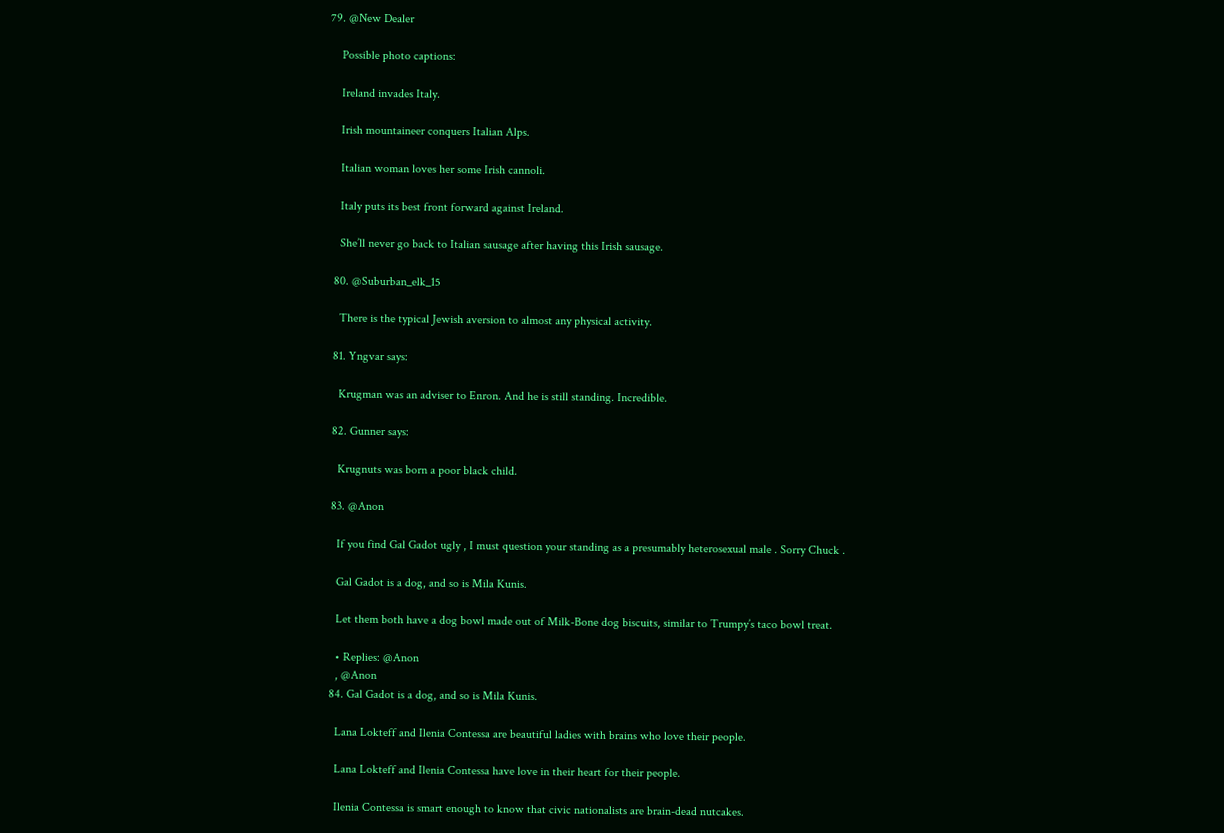79. @New Dealer

    Possible photo captions:

    Ireland invades Italy.

    Irish mountaineer conquers Italian Alps.

    Italian woman loves her some Irish cannoli.

    Italy puts its best front forward against Ireland.

    She’ll never go back to Italian sausage after having this Irish sausage.

  80. @Suburban_elk_15

    There is the typical Jewish aversion to almost any physical activity.

  81. Yngvar says:

    Krugman was an adviser to Enron. And he is still standing. Incredible.

  82. Gunner says:

    Krugnuts was born a poor black child.

  83. @Anon

    If you find Gal Gadot ugly , I must question your standing as a presumably heterosexual male . Sorry Chuck .

    Gal Gadot is a dog, and so is Mila Kunis.

    Let them both have a dog bowl made out of Milk-Bone dog biscuits, similar to Trumpy’s taco bowl treat.

    • Replies: @Anon
    , @Anon
  84. Gal Gadot is a dog, and so is Mila Kunis.

    Lana Lokteff and Ilenia Contessa are beautiful ladies with brains who love their people.

    Lana Lokteff and Ilenia Contessa have love in their heart for their people.

    Ilenia Contessa is smart enough to know that civic nationalists are brain-dead nutcakes.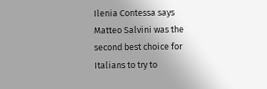Ilenia Contessa says Matteo Salvini was the second best choice for Italians to try to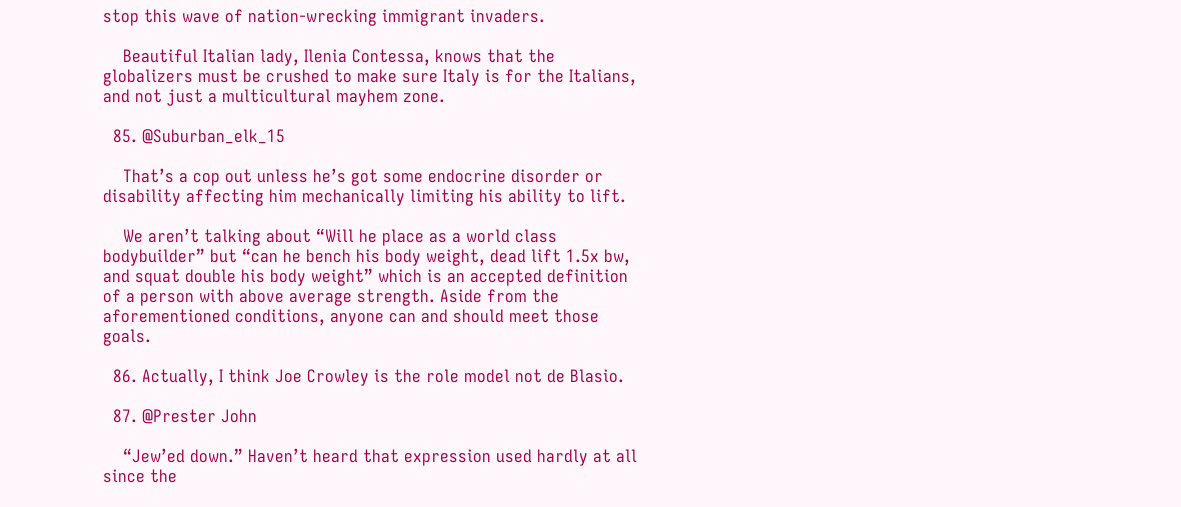stop this wave of nation-wrecking immigrant invaders.

    Beautiful Italian lady, Ilenia Contessa, knows that the globalizers must be crushed to make sure Italy is for the Italians, and not just a multicultural mayhem zone.

  85. @Suburban_elk_15

    That’s a cop out unless he’s got some endocrine disorder or disability affecting him mechanically limiting his ability to lift.

    We aren’t talking about “Will he place as a world class bodybuilder” but “can he bench his body weight, dead lift 1.5x bw, and squat double his body weight” which is an accepted definition of a person with above average strength. Aside from the aforementioned conditions, anyone can and should meet those goals.

  86. Actually, I think Joe Crowley is the role model not de Blasio.

  87. @Prester John

    “Jew’ed down.” Haven’t heard that expression used hardly at all since the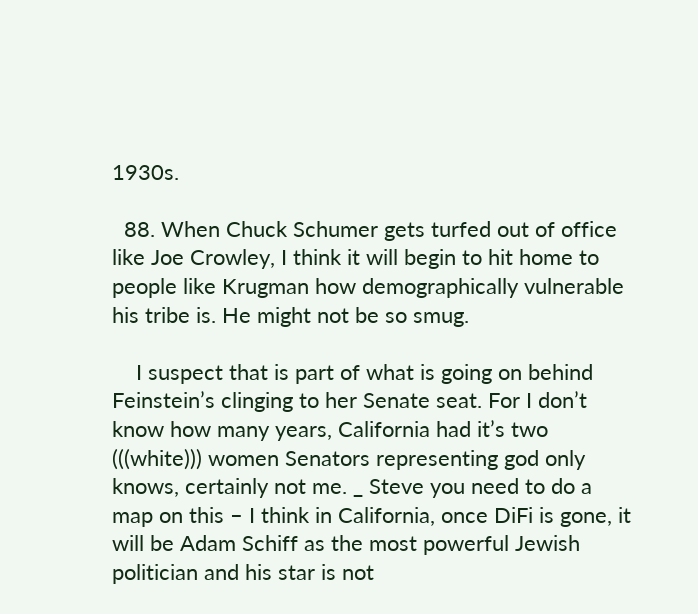1930s.

  88. When Chuck Schumer gets turfed out of office like Joe Crowley, I think it will begin to hit home to people like Krugman how demographically vulnerable his tribe is. He might not be so smug.

    I suspect that is part of what is going on behind Feinstein’s clinging to her Senate seat. For I don’t know how many years, California had it’s two (((white))) women Senators representing god only knows, certainly not me. _ Steve you need to do a map on this – I think in California, once DiFi is gone, it will be Adam Schiff as the most powerful Jewish politician and his star is not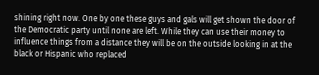shining right now. One by one these guys and gals will get shown the door of the Democratic party until none are left. While they can use their money to influence things from a distance they will be on the outside looking in at the black or Hispanic who replaced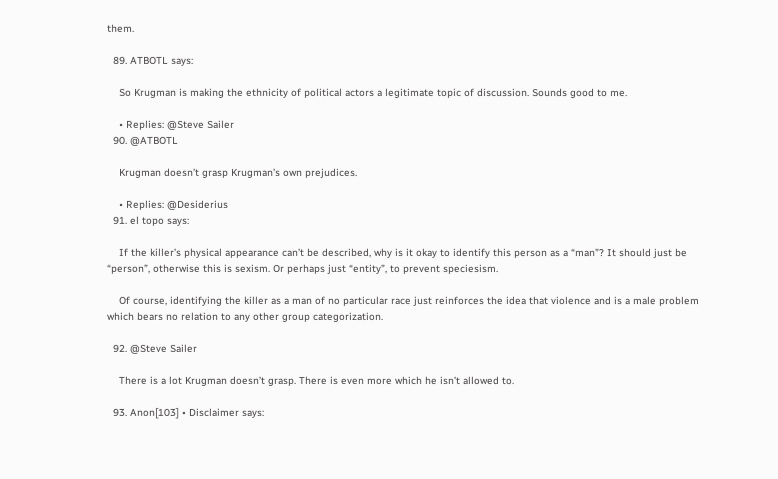them.

  89. ATBOTL says:

    So Krugman is making the ethnicity of political actors a legitimate topic of discussion. Sounds good to me.

    • Replies: @Steve Sailer
  90. @ATBOTL

    Krugman doesn’t grasp Krugman’s own prejudices.

    • Replies: @Desiderius
  91. el topo says:

    If the killer’s physical appearance can’t be described, why is it okay to identify this person as a “man”? It should just be “person”, otherwise this is sexism. Or perhaps just “entity”, to prevent speciesism.

    Of course, identifying the killer as a man of no particular race just reinforces the idea that violence and is a male problem which bears no relation to any other group categorization.

  92. @Steve Sailer

    There is a lot Krugman doesn’t grasp. There is even more which he isn’t allowed to.

  93. Anon[103] • Disclaimer says: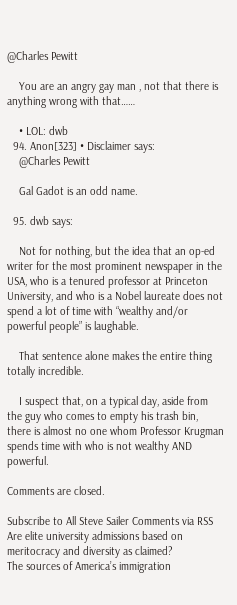@Charles Pewitt

    You are an angry gay man , not that there is anything wrong with that……

    • LOL: dwb
  94. Anon[323] • Disclaimer says:
    @Charles Pewitt

    Gal Gadot is an odd name.

  95. dwb says:

    Not for nothing, but the idea that an op-ed writer for the most prominent newspaper in the USA, who is a tenured professor at Princeton University, and who is a Nobel laureate does not spend a lot of time with “wealthy and/or powerful people” is laughable.

    That sentence alone makes the entire thing totally incredible.

    I suspect that, on a typical day, aside from the guy who comes to empty his trash bin, there is almost no one whom Professor Krugman spends time with who is not wealthy AND powerful.

Comments are closed.

Subscribe to All Steve Sailer Comments via RSS
Are elite university admissions based on meritocracy and diversity as claimed?
The sources of America’s immigration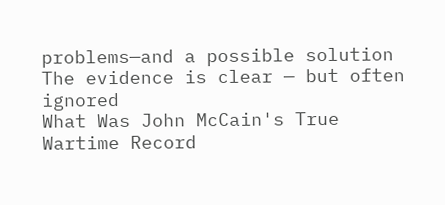problems—and a possible solution
The evidence is clear — but often ignored
What Was John McCain's True Wartime Record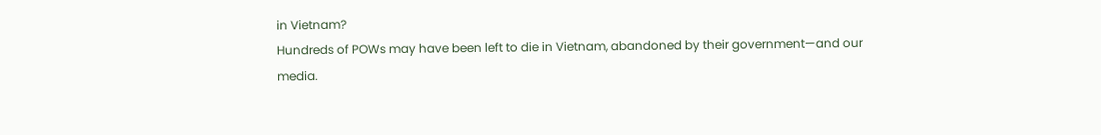in Vietnam?
Hundreds of POWs may have been left to die in Vietnam, abandoned by their government—and our media.